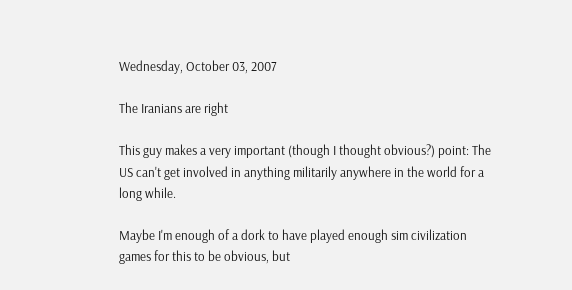Wednesday, October 03, 2007

The Iranians are right

This guy makes a very important (though I thought obvious?) point: The US can't get involved in anything militarily anywhere in the world for a long while.

Maybe I'm enough of a dork to have played enough sim civilization games for this to be obvious, but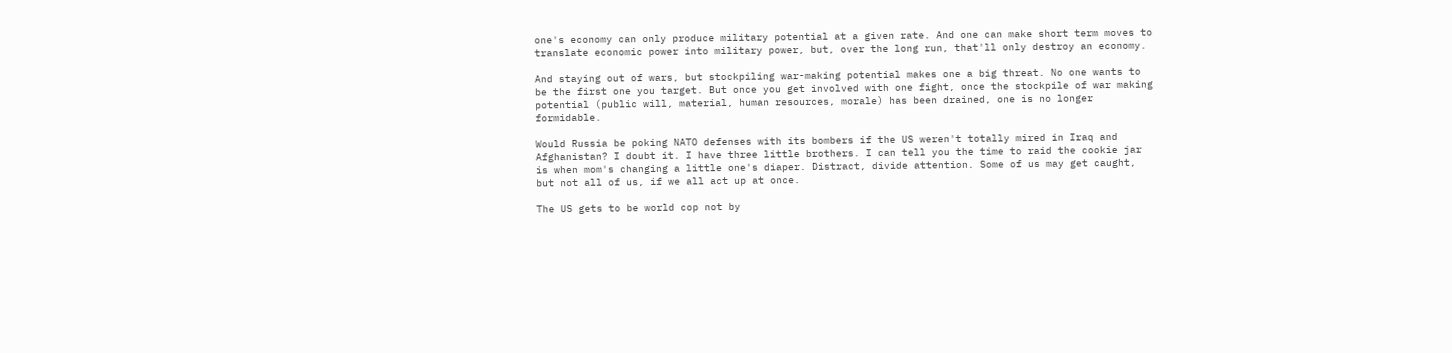one's economy can only produce military potential at a given rate. And one can make short term moves to translate economic power into military power, but, over the long run, that'll only destroy an economy.

And staying out of wars, but stockpiling war-making potential makes one a big threat. No one wants to be the first one you target. But once you get involved with one fight, once the stockpile of war making potential (public will, material, human resources, morale) has been drained, one is no longer formidable.

Would Russia be poking NATO defenses with its bombers if the US weren't totally mired in Iraq and Afghanistan? I doubt it. I have three little brothers. I can tell you the time to raid the cookie jar is when mom's changing a little one's diaper. Distract, divide attention. Some of us may get caught, but not all of us, if we all act up at once.

The US gets to be world cop not by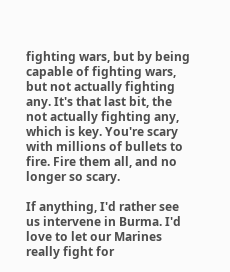fighting wars, but by being capable of fighting wars, but not actually fighting any. It's that last bit, the not actually fighting any, which is key. You're scary with millions of bullets to fire. Fire them all, and no longer so scary.

If anything, I'd rather see us intervene in Burma. I'd love to let our Marines really fight for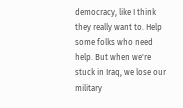democracy, like I think they really want to. Help some folks who need help. But when we're stuck in Iraq, we lose our military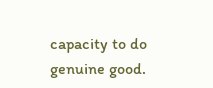capacity to do genuine good.